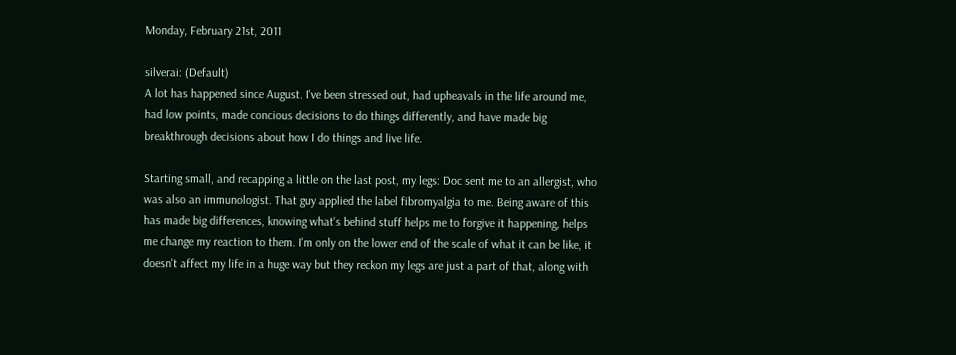Monday, February 21st, 2011

silverai: (Default)
A lot has happened since August. I've been stressed out, had upheavals in the life around me, had low points, made concious decisions to do things differently, and have made big breakthrough decisions about how I do things and live life.

Starting small, and recapping a little on the last post, my legs: Doc sent me to an allergist, who was also an immunologist. That guy applied the label fibromyalgia to me. Being aware of this has made big differences, knowing what's behind stuff helps me to forgive it happening, helps me change my reaction to them. I'm only on the lower end of the scale of what it can be like, it doesn't affect my life in a huge way but they reckon my legs are just a part of that, along with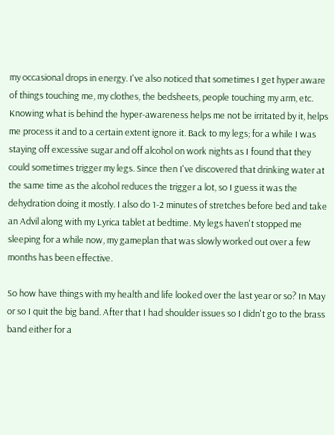my occasional drops in energy. I've also noticed that sometimes I get hyper aware of things touching me, my clothes, the bedsheets, people touching my arm, etc. Knowing what is behind the hyper-awareness helps me not be irritated by it, helps me process it and to a certain extent ignore it. Back to my legs; for a while I was staying off excessive sugar and off alcohol on work nights as I found that they could sometimes trigger my legs. Since then I've discovered that drinking water at the same time as the alcohol reduces the trigger a lot, so I guess it was the dehydration doing it mostly. I also do 1-2 minutes of stretches before bed and take an Advil along with my Lyrica tablet at bedtime. My legs haven't stopped me sleeping for a while now, my gameplan that was slowly worked out over a few months has been effective.

So how have things with my health and life looked over the last year or so? In May or so I quit the big band. After that I had shoulder issues so I didn't go to the brass band either for a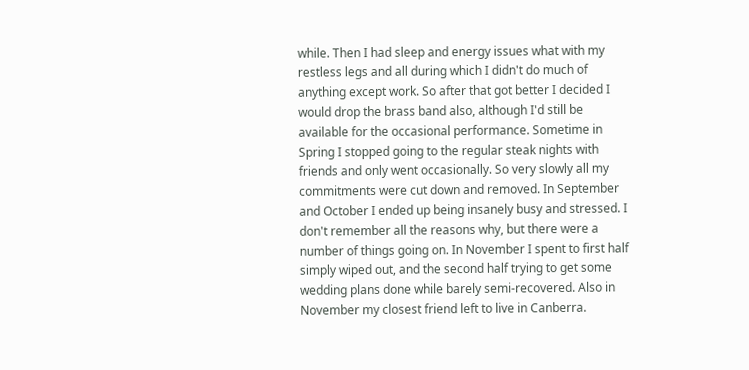while. Then I had sleep and energy issues what with my restless legs and all during which I didn't do much of anything except work. So after that got better I decided I would drop the brass band also, although I'd still be available for the occasional performance. Sometime in Spring I stopped going to the regular steak nights with friends and only went occasionally. So very slowly all my commitments were cut down and removed. In September and October I ended up being insanely busy and stressed. I don't remember all the reasons why, but there were a number of things going on. In November I spent to first half simply wiped out, and the second half trying to get some wedding plans done while barely semi-recovered. Also in November my closest friend left to live in Canberra.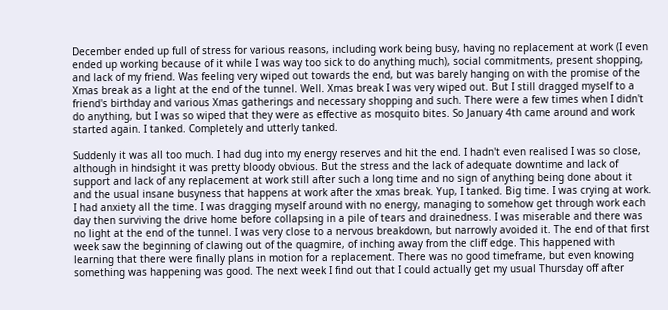December ended up full of stress for various reasons, including work being busy, having no replacement at work (I even ended up working because of it while I was way too sick to do anything much), social commitments, present shopping, and lack of my friend. Was feeling very wiped out towards the end, but was barely hanging on with the promise of the Xmas break as a light at the end of the tunnel. Well. Xmas break I was very wiped out. But I still dragged myself to a friend's birthday and various Xmas gatherings and necessary shopping and such. There were a few times when I didn't do anything, but I was so wiped that they were as effective as mosquito bites. So January 4th came around and work started again. I tanked. Completely and utterly tanked.

Suddenly it was all too much. I had dug into my energy reserves and hit the end. I hadn't even realised I was so close, although in hindsight it was pretty bloody obvious. But the stress and the lack of adequate downtime and lack of support and lack of any replacement at work still after such a long time and no sign of anything being done about it and the usual insane busyness that happens at work after the xmas break. Yup, I tanked. Big time. I was crying at work. I had anxiety all the time. I was dragging myself around with no energy, managing to somehow get through work each day then surviving the drive home before collapsing in a pile of tears and drainedness. I was miserable and there was no light at the end of the tunnel. I was very close to a nervous breakdown, but narrowly avoided it. The end of that first week saw the beginning of clawing out of the quagmire, of inching away from the cliff edge. This happened with learning that there were finally plans in motion for a replacement. There was no good timeframe, but even knowing something was happening was good. The next week I find out that I could actually get my usual Thursday off after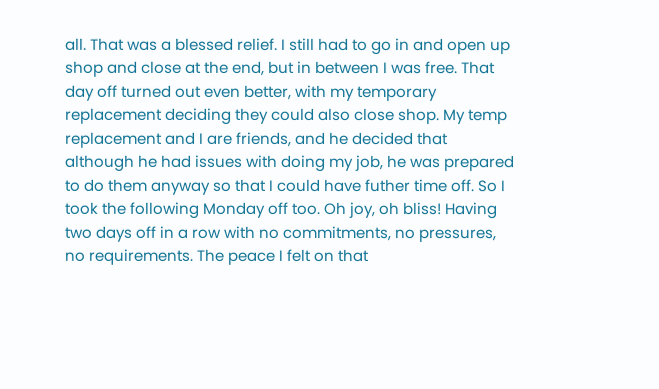all. That was a blessed relief. I still had to go in and open up shop and close at the end, but in between I was free. That day off turned out even better, with my temporary replacement deciding they could also close shop. My temp replacement and I are friends, and he decided that although he had issues with doing my job, he was prepared to do them anyway so that I could have futher time off. So I took the following Monday off too. Oh joy, oh bliss! Having two days off in a row with no commitments, no pressures, no requirements. The peace I felt on that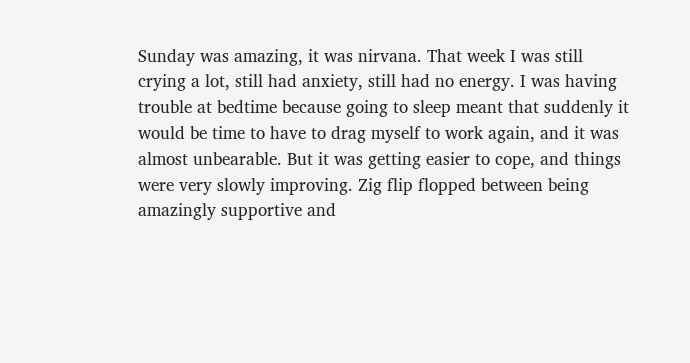Sunday was amazing, it was nirvana. That week I was still crying a lot, still had anxiety, still had no energy. I was having trouble at bedtime because going to sleep meant that suddenly it would be time to have to drag myself to work again, and it was almost unbearable. But it was getting easier to cope, and things were very slowly improving. Zig flip flopped between being amazingly supportive and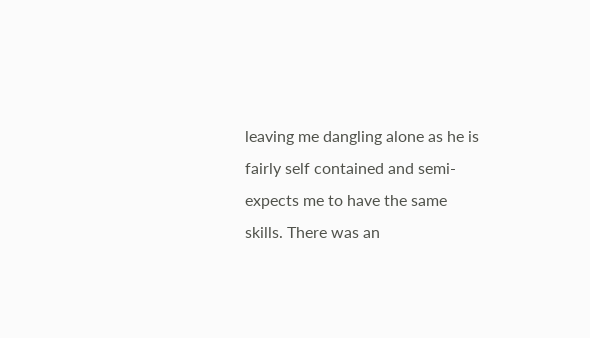leaving me dangling alone as he is fairly self contained and semi-expects me to have the same skills. There was an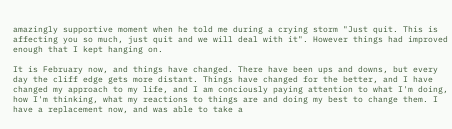amazingly supportive moment when he told me during a crying storm "Just quit. This is affecting you so much, just quit and we will deal with it". However things had improved enough that I kept hanging on.

It is February now, and things have changed. There have been ups and downs, but every day the cliff edge gets more distant. Things have changed for the better, and I have changed my approach to my life, and I am conciously paying attention to what I'm doing, how I'm thinking, what my reactions to things are and doing my best to change them. I have a replacement now, and was able to take a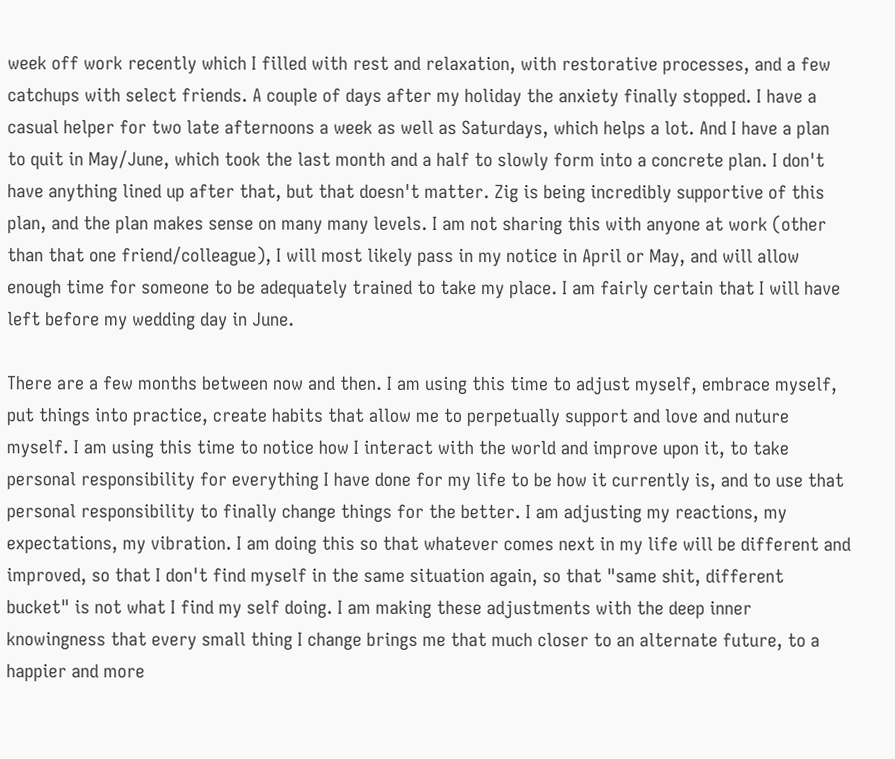week off work recently which I filled with rest and relaxation, with restorative processes, and a few catchups with select friends. A couple of days after my holiday the anxiety finally stopped. I have a casual helper for two late afternoons a week as well as Saturdays, which helps a lot. And I have a plan to quit in May/June, which took the last month and a half to slowly form into a concrete plan. I don't have anything lined up after that, but that doesn't matter. Zig is being incredibly supportive of this plan, and the plan makes sense on many many levels. I am not sharing this with anyone at work (other than that one friend/colleague), I will most likely pass in my notice in April or May, and will allow enough time for someone to be adequately trained to take my place. I am fairly certain that I will have left before my wedding day in June.

There are a few months between now and then. I am using this time to adjust myself, embrace myself, put things into practice, create habits that allow me to perpetually support and love and nuture myself. I am using this time to notice how I interact with the world and improve upon it, to take personal responsibility for everything I have done for my life to be how it currently is, and to use that personal responsibility to finally change things for the better. I am adjusting my reactions, my expectations, my vibration. I am doing this so that whatever comes next in my life will be different and improved, so that I don't find myself in the same situation again, so that "same shit, different bucket" is not what I find my self doing. I am making these adjustments with the deep inner knowingness that every small thing I change brings me that much closer to an alternate future, to a happier and more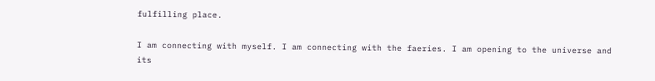fulfilling place.

I am connecting with myself. I am connecting with the faeries. I am opening to the universe and its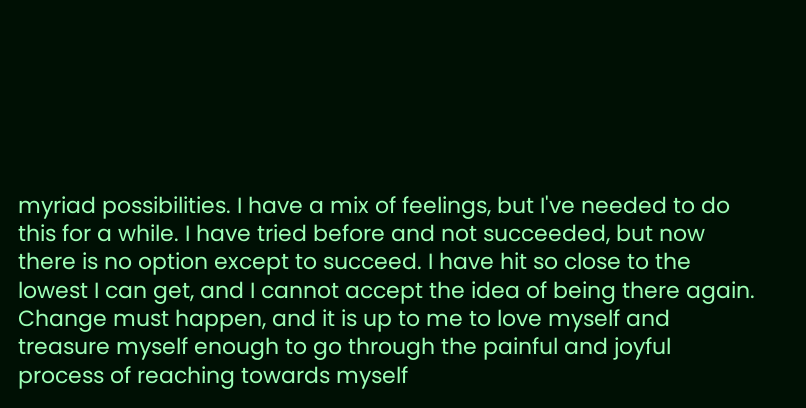myriad possibilities. I have a mix of feelings, but I've needed to do this for a while. I have tried before and not succeeded, but now there is no option except to succeed. I have hit so close to the lowest I can get, and I cannot accept the idea of being there again. Change must happen, and it is up to me to love myself and treasure myself enough to go through the painful and joyful process of reaching towards myself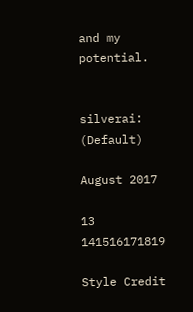and my potential.


silverai: (Default)

August 2017

13 141516171819

Style Credit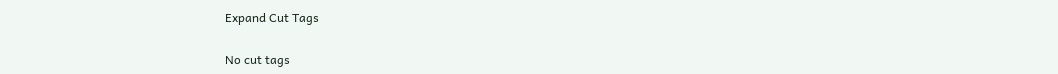Expand Cut Tags

No cut tags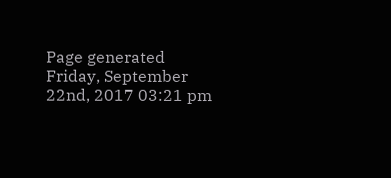Page generated Friday, September 22nd, 2017 03:21 pm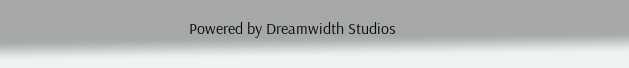Powered by Dreamwidth Studios